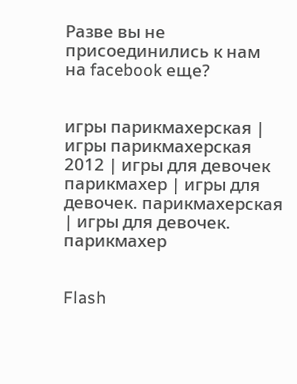Разве вы не присоединились к нам на facebook еще?


игры парикмахерская | игры парикмахерская 2012 | игры для девочек парикмахер | игры для девочек. парикмахерская | игры для девочек. парикмахер


Flash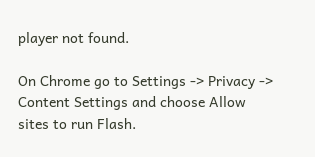player not found.

On Chrome go to Settings -> Privacy -> Content Settings and choose Allow sites to run Flash.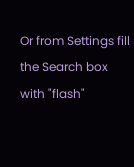Or from Settings fill the Search box with "flash"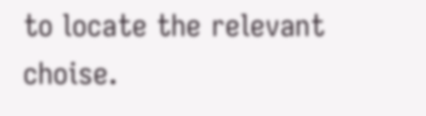to locate the relevant choise.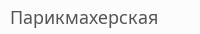Парикмахерская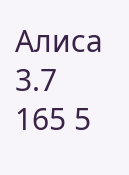Алиса 3.7 165 5